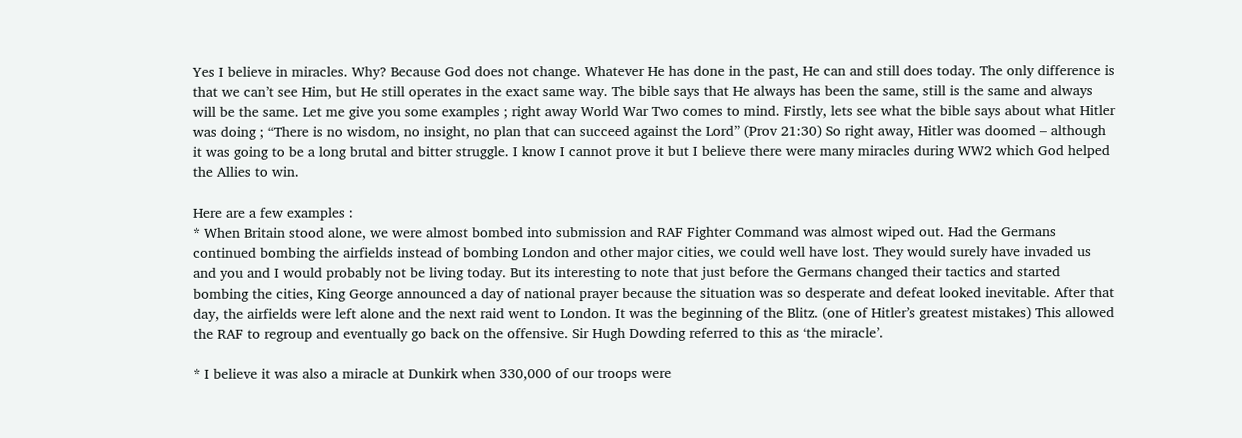Yes I believe in miracles. Why? Because God does not change. Whatever He has done in the past, He can and still does today. The only difference is that we can’t see Him, but He still operates in the exact same way. The bible says that He always has been the same, still is the same and always will be the same. Let me give you some examples ; right away World War Two comes to mind. Firstly, lets see what the bible says about what Hitler was doing ; “There is no wisdom, no insight, no plan that can succeed against the Lord” (Prov 21:30) So right away, Hitler was doomed – although it was going to be a long brutal and bitter struggle. I know I cannot prove it but I believe there were many miracles during WW2 which God helped the Allies to win.

Here are a few examples :
* When Britain stood alone, we were almost bombed into submission and RAF Fighter Command was almost wiped out. Had the Germans continued bombing the airfields instead of bombing London and other major cities, we could well have lost. They would surely have invaded us and you and I would probably not be living today. But its interesting to note that just before the Germans changed their tactics and started bombing the cities, King George announced a day of national prayer because the situation was so desperate and defeat looked inevitable. After that day, the airfields were left alone and the next raid went to London. It was the beginning of the Blitz. (one of Hitler’s greatest mistakes) This allowed the RAF to regroup and eventually go back on the offensive. Sir Hugh Dowding referred to this as ‘the miracle’.

* I believe it was also a miracle at Dunkirk when 330,000 of our troops were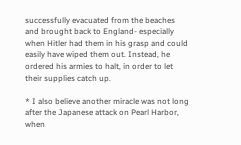successfully evacuated from the beaches and brought back to England- especially when Hitler had them in his grasp and could easily have wiped them out. Instead, he ordered his armies to halt, in order to let their supplies catch up.

* I also believe another miracle was not long after the Japanese attack on Pearl Harbor, when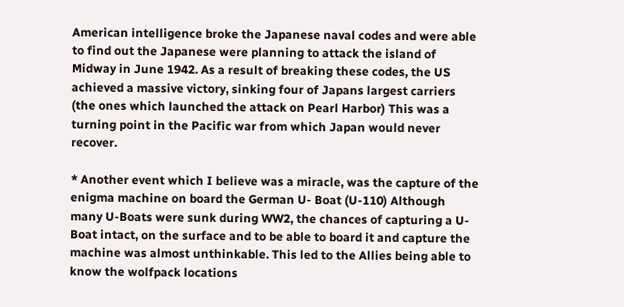American intelligence broke the Japanese naval codes and were able to find out the Japanese were planning to attack the island of Midway in June 1942. As a result of breaking these codes, the US achieved a massive victory, sinking four of Japans largest carriers (the ones which launched the attack on Pearl Harbor) This was a turning point in the Pacific war from which Japan would never recover.

* Another event which I believe was a miracle, was the capture of the enigma machine on board the German U- Boat (U-110) Although many U-Boats were sunk during WW2, the chances of capturing a U-Boat intact, on the surface and to be able to board it and capture the machine was almost unthinkable. This led to the Allies being able to know the wolfpack locations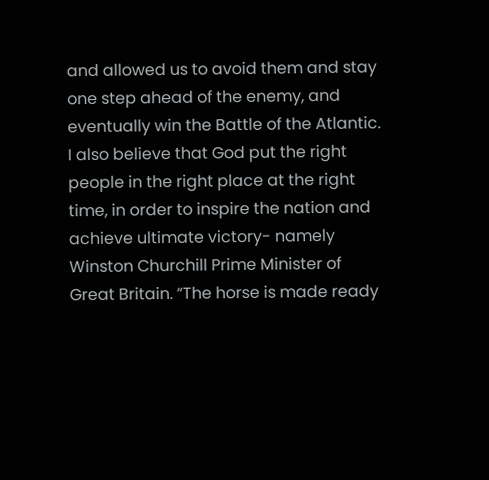and allowed us to avoid them and stay one step ahead of the enemy, and eventually win the Battle of the Atlantic. I also believe that God put the right people in the right place at the right time, in order to inspire the nation and achieve ultimate victory- namely Winston Churchill Prime Minister of Great Britain. “The horse is made ready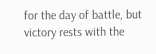for the day of battle, but victory rests with the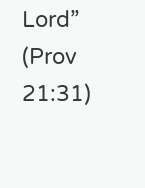Lord” (Prov 21:31)